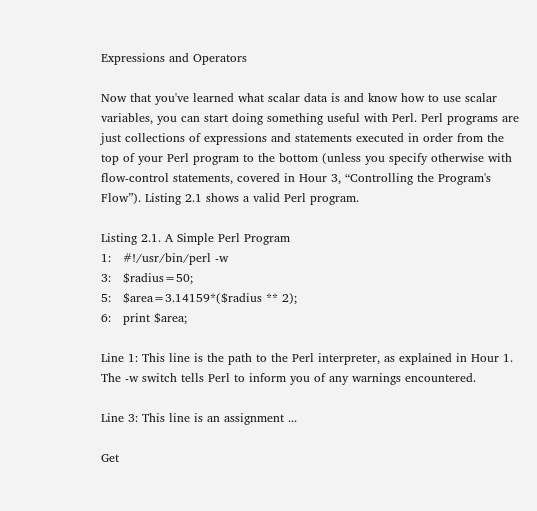Expressions and Operators

Now that you've learned what scalar data is and know how to use scalar variables, you can start doing something useful with Perl. Perl programs are just collections of expressions and statements executed in order from the top of your Perl program to the bottom (unless you specify otherwise with flow-control statements, covered in Hour 3, “Controlling the Program's Flow”). Listing 2.1 shows a valid Perl program.

Listing 2.1. A Simple Perl Program
1:   #!/usr/bin/perl -w
3:   $radius=50;
5:   $area=3.14159*($radius ** 2);
6:   print $area;

Line 1: This line is the path to the Perl interpreter, as explained in Hour 1. The -w switch tells Perl to inform you of any warnings encountered.

Line 3: This line is an assignment ...

Get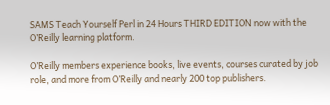SAMS Teach Yourself Perl in 24 Hours THIRD EDITION now with the O’Reilly learning platform.

O’Reilly members experience books, live events, courses curated by job role, and more from O’Reilly and nearly 200 top publishers.